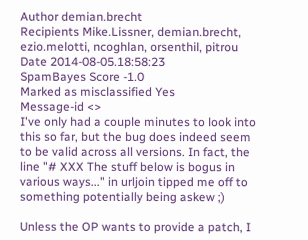Author demian.brecht
Recipients Mike.Lissner, demian.brecht, ezio.melotti, ncoghlan, orsenthil, pitrou
Date 2014-08-05.18:58:23
SpamBayes Score -1.0
Marked as misclassified Yes
Message-id <>
I've only had a couple minutes to look into this so far, but the bug does indeed seem to be valid across all versions. In fact, the line "# XXX The stuff below is bogus in various ways..." in urljoin tipped me off to something potentially being askew ;)

Unless the OP wants to provide a patch, I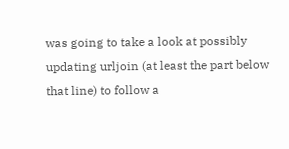was going to take a look at possibly updating urljoin (at least the part below that line) to follow a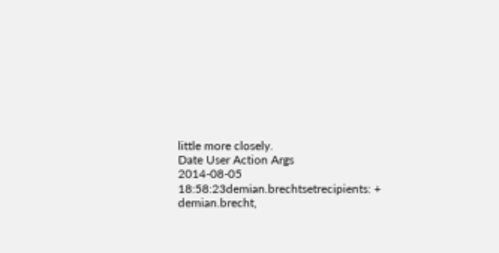little more closely.
Date User Action Args
2014-08-05 18:58:23demian.brechtsetrecipients: + demian.brecht,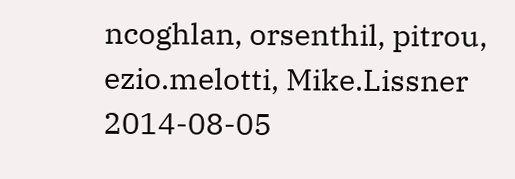ncoghlan, orsenthil, pitrou, ezio.melotti, Mike.Lissner
2014-08-05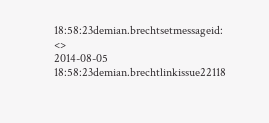18:58:23demian.brechtsetmessageid: <>
2014-08-05 18:58:23demian.brechtlinkissue22118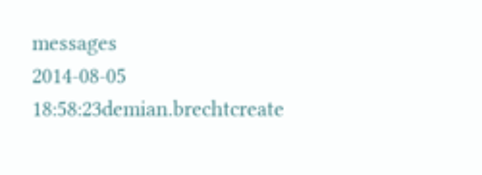messages
2014-08-05 18:58:23demian.brechtcreate